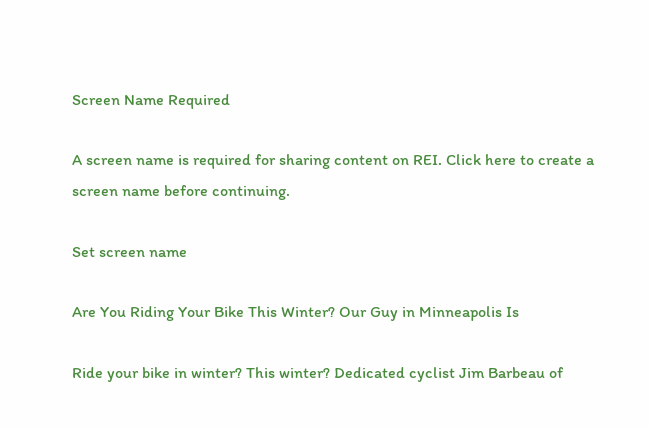Screen Name Required

A screen name is required for sharing content on REI. Click here to create a screen name before continuing.

Set screen name

Are You Riding Your Bike This Winter? Our Guy in Minneapolis Is

Ride your bike in winter? This winter? Dedicated cyclist Jim Barbeau of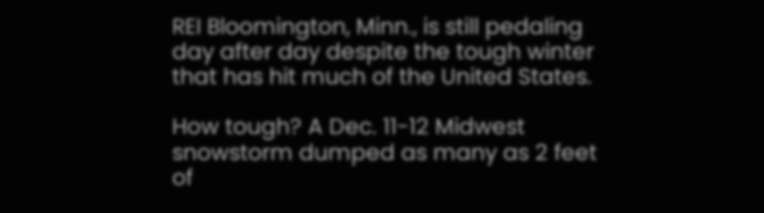REI Bloomington, Minn., is still pedaling day after day despite the tough winter that has hit much of the United States.

How tough? A Dec. 11-12 Midwest snowstorm dumped as many as 2 feet of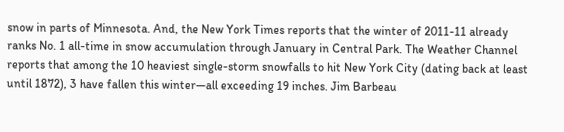snow in parts of Minnesota. And, the New York Times reports that the winter of 2011-11 already ranks No. 1 all-time in snow accumulation through January in Central Park. The Weather Channel reports that among the 10 heaviest single-storm snowfalls to hit New York City (dating back at least until 1872), 3 have fallen this winter—all exceeding 19 inches. Jim Barbeau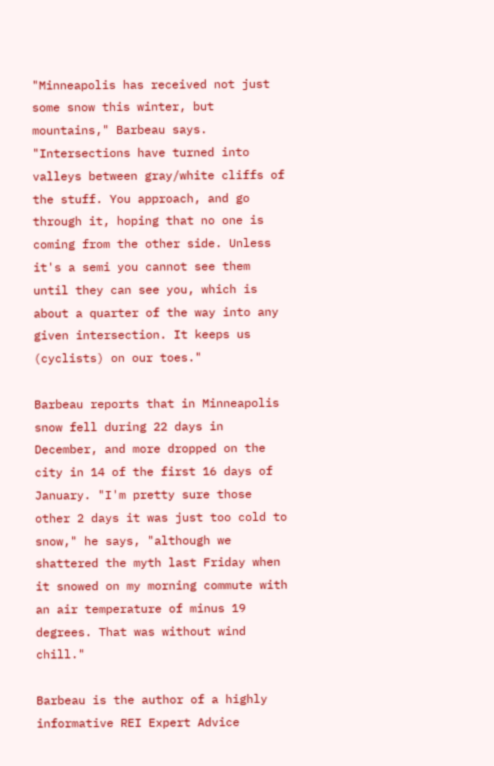"Minneapolis has received not just some snow this winter, but mountains," Barbeau says. "Intersections have turned into valleys between gray/white cliffs of the stuff. You approach, and go through it, hoping that no one is coming from the other side. Unless it's a semi you cannot see them until they can see you, which is about a quarter of the way into any given intersection. It keeps us (cyclists) on our toes."

Barbeau reports that in Minneapolis snow fell during 22 days in December, and more dropped on the city in 14 of the first 16 days of January. "I'm pretty sure those other 2 days it was just too cold to snow," he says, "although we shattered the myth last Friday when it snowed on my morning commute with an air temperature of minus 19 degrees. That was without wind chill."

Barbeau is the author of a highly informative REI Expert Advice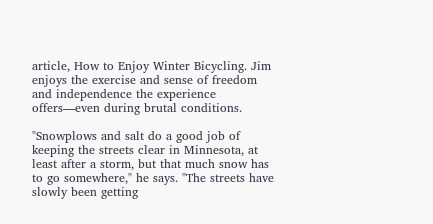article, How to Enjoy Winter Bicycling. Jim enjoys the exercise and sense of freedom and independence the experience offers—even during brutal conditions.

"Snowplows and salt do a good job of keeping the streets clear in Minnesota, at least after a storm, but that much snow has to go somewhere," he says. "The streets have slowly been getting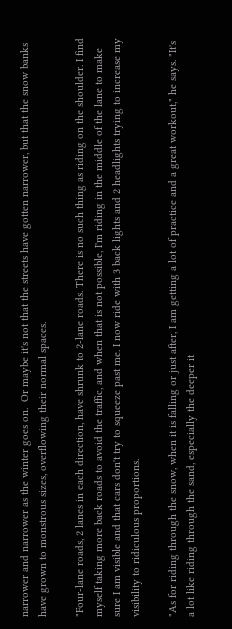narrower and narrower as the winter goes on.  Or maybe it's not that the streets have gotten narrower, but that the snow banks have grown to monstrous sizes, overflowing their normal spaces.

"Four-lane roads, 2 lanes in each direction, have shrunk to 2-lane roads. There is no such thing as riding on the shoulder. I find myself taking more back roads to avoid the traffic, and when that is not possible, I'm riding in the middle of the lane to make sure I am visible and that cars don't try to squeeze past me. I now ride with 3 back lights and 2 headlights trying to increase my visibility to ridiculous proportions.

"As for riding through the snow, when it is falling or just after, I am getting a lot of practice and a great workout," he says. "It's a lot like riding through the sand, especially the deeper it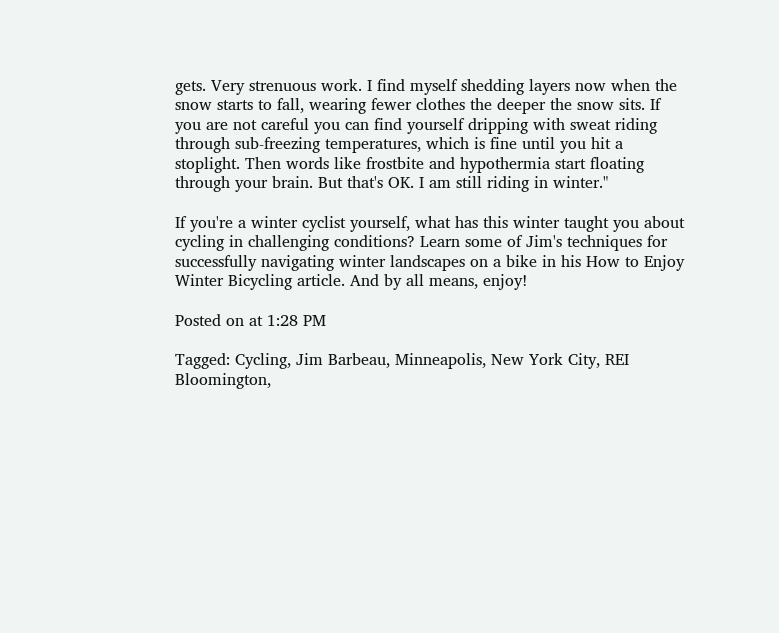gets. Very strenuous work. I find myself shedding layers now when the snow starts to fall, wearing fewer clothes the deeper the snow sits. If you are not careful you can find yourself dripping with sweat riding through sub-freezing temperatures, which is fine until you hit a stoplight. Then words like frostbite and hypothermia start floating through your brain. But that's OK. I am still riding in winter."

If you're a winter cyclist yourself, what has this winter taught you about cycling in challenging conditions? Learn some of Jim's techniques for successfully navigating winter landscapes on a bike in his How to Enjoy Winter Bicycling article. And by all means, enjoy!

Posted on at 1:28 PM

Tagged: Cycling, Jim Barbeau, Minneapolis, New York City, REI Bloomington,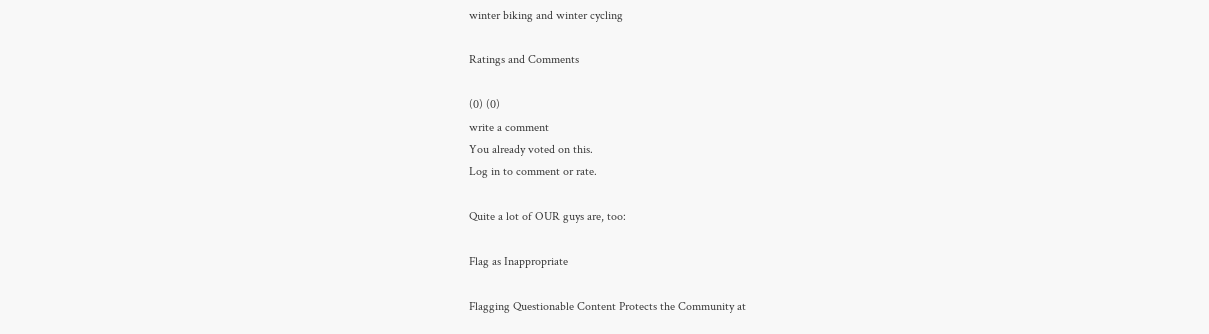winter biking and winter cycling

Ratings and Comments

(0) (0)
write a comment
You already voted on this.
Log in to comment or rate.

Quite a lot of OUR guys are, too:

Flag as Inappropriate

Flagging Questionable Content Protects the Community at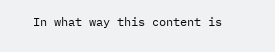In what way this content is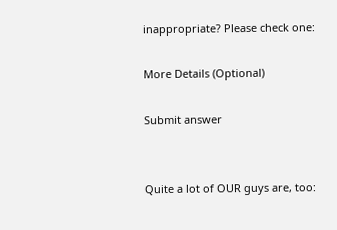inappropriate? Please check one:

More Details (Optional)

Submit answer


Quite a lot of OUR guys are, too: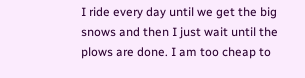I ride every day until we get the big snows and then I just wait until the plows are done. I am too cheap to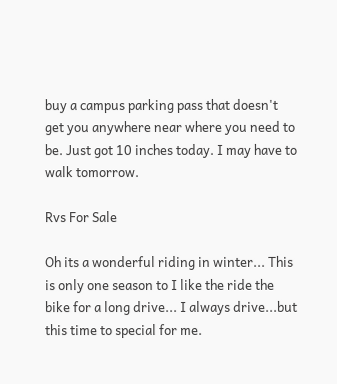buy a campus parking pass that doesn't get you anywhere near where you need to be. Just got 10 inches today. I may have to walk tomorrow.

Rvs For Sale

Oh its a wonderful riding in winter... This is only one season to I like the ride the bike for a long drive... I always drive...but this time to special for me.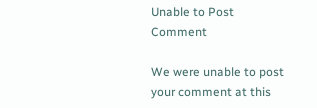Unable to Post Comment

We were unable to post your comment at this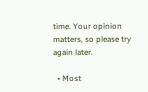time. Your opinion matters, so please try again later.

  • Most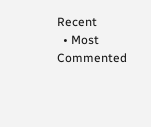Recent
  • Most Commented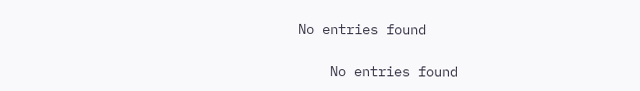No entries found

    No entries found